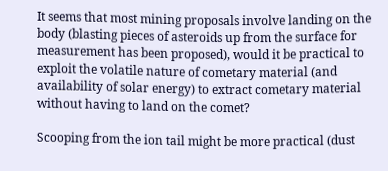It seems that most mining proposals involve landing on the body (blasting pieces of asteroids up from the surface for measurement has been proposed), would it be practical to exploit the volatile nature of cometary material (and availability of solar energy) to extract cometary material without having to land on the comet?

Scooping from the ion tail might be more practical (dust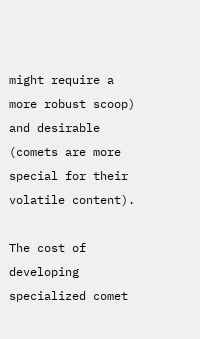might require a more robust scoop) and desirable (comets are more special for their volatile content).

The cost of developing specialized comet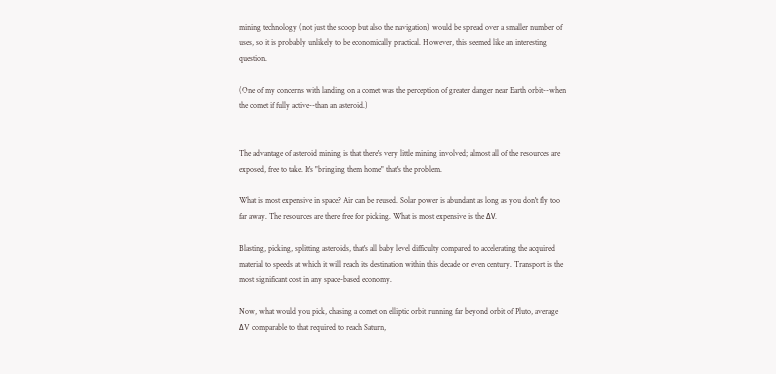mining technology (not just the scoop but also the navigation) would be spread over a smaller number of uses, so it is probably unlikely to be economically practical. However, this seemed like an interesting question.

(One of my concerns with landing on a comet was the perception of greater danger near Earth orbit--when the comet if fully active--than an asteroid.)


The advantage of asteroid mining is that there's very little mining involved; almost all of the resources are exposed, free to take. It's "bringing them home" that's the problem.

What is most expensive in space? Air can be reused. Solar power is abundant as long as you don't fly too far away. The resources are there free for picking. What is most expensive is the ΔV.

Blasting, picking, splitting asteroids, that's all baby level difficulty compared to accelerating the acquired material to speeds at which it will reach its destination within this decade or even century. Transport is the most significant cost in any space-based economy.

Now, what would you pick, chasing a comet on elliptic orbit running far beyond orbit of Pluto, average ΔV comparable to that required to reach Saturn,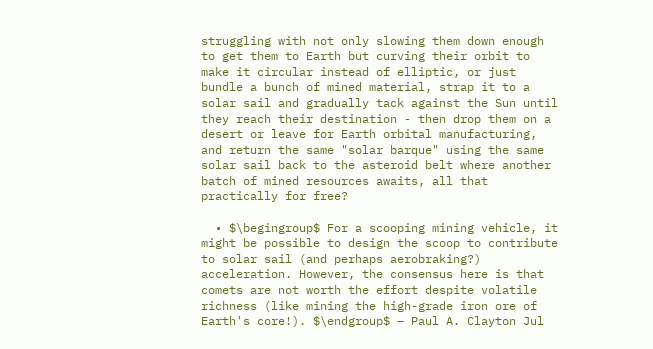struggling with not only slowing them down enough to get them to Earth but curving their orbit to make it circular instead of elliptic, or just bundle a bunch of mined material, strap it to a solar sail and gradually tack against the Sun until they reach their destination - then drop them on a desert or leave for Earth orbital manufacturing, and return the same "solar barque" using the same solar sail back to the asteroid belt where another batch of mined resources awaits, all that practically for free?

  • $\begingroup$ For a scooping mining vehicle, it might be possible to design the scoop to contribute to solar sail (and perhaps aerobraking?) acceleration. However, the consensus here is that comets are not worth the effort despite volatile richness (like mining the high-grade iron ore of Earth's core!). $\endgroup$ – Paul A. Clayton Jul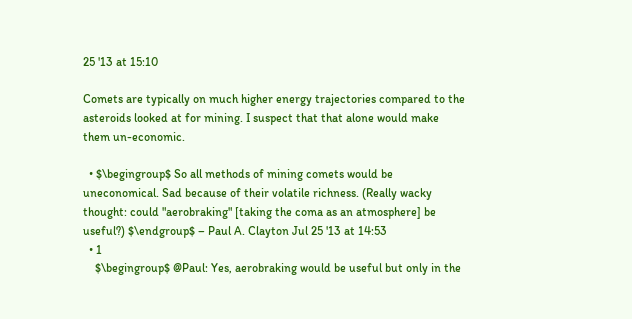25 '13 at 15:10

Comets are typically on much higher energy trajectories compared to the asteroids looked at for mining. I suspect that that alone would make them un-economic.

  • $\begingroup$ So all methods of mining comets would be uneconomical. Sad because of their volatile richness. (Really wacky thought: could "aerobraking" [taking the coma as an atmosphere] be useful?) $\endgroup$ – Paul A. Clayton Jul 25 '13 at 14:53
  • 1
    $\begingroup$ @Paul: Yes, aerobraking would be useful but only in the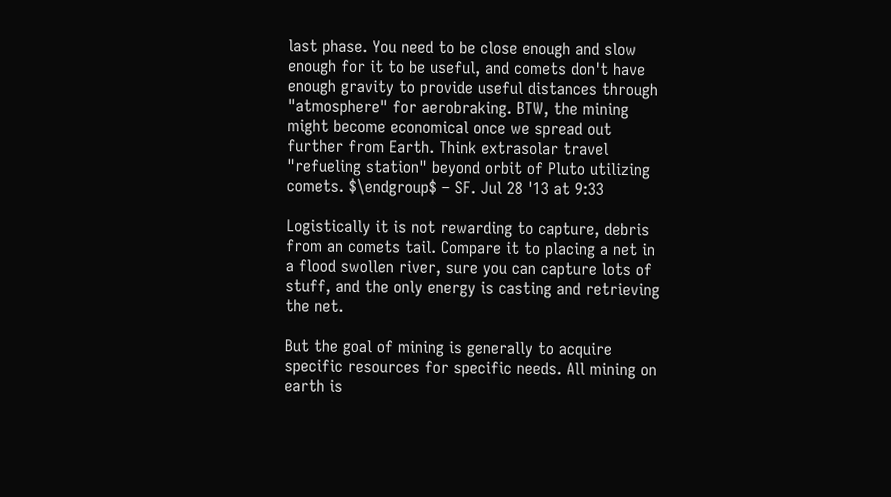last phase. You need to be close enough and slow enough for it to be useful, and comets don't have enough gravity to provide useful distances through "atmosphere" for aerobraking. BTW, the mining might become economical once we spread out further from Earth. Think extrasolar travel "refueling station" beyond orbit of Pluto utilizing comets. $\endgroup$ – SF. Jul 28 '13 at 9:33

Logistically it is not rewarding to capture, debris from an comets tail. Compare it to placing a net in a flood swollen river, sure you can capture lots of stuff, and the only energy is casting and retrieving the net.

But the goal of mining is generally to acquire specific resources for specific needs. All mining on earth is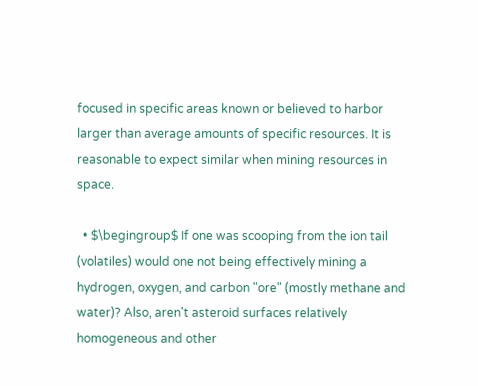focused in specific areas known or believed to harbor larger than average amounts of specific resources. It is reasonable to expect similar when mining resources in space.

  • $\begingroup$ If one was scooping from the ion tail (volatiles) would one not being effectively mining a hydrogen, oxygen, and carbon "ore" (mostly methane and water)? Also, aren't asteroid surfaces relatively homogeneous and other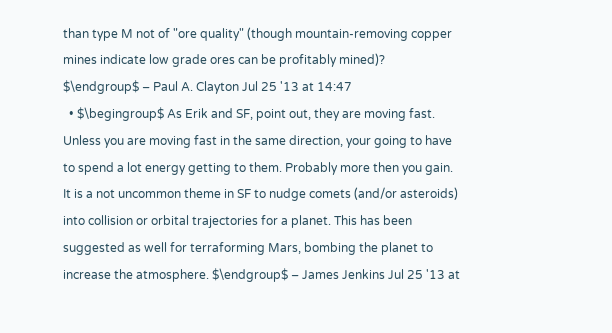than type M not of "ore quality" (though mountain-removing copper mines indicate low grade ores can be profitably mined)? $\endgroup$ – Paul A. Clayton Jul 25 '13 at 14:47
  • $\begingroup$ As Erik and SF, point out, they are moving fast. Unless you are moving fast in the same direction, your going to have to spend a lot energy getting to them. Probably more then you gain. It is a not uncommon theme in SF to nudge comets (and/or asteroids) into collision or orbital trajectories for a planet. This has been suggested as well for terraforming Mars, bombing the planet to increase the atmosphere. $\endgroup$ – James Jenkins Jul 25 '13 at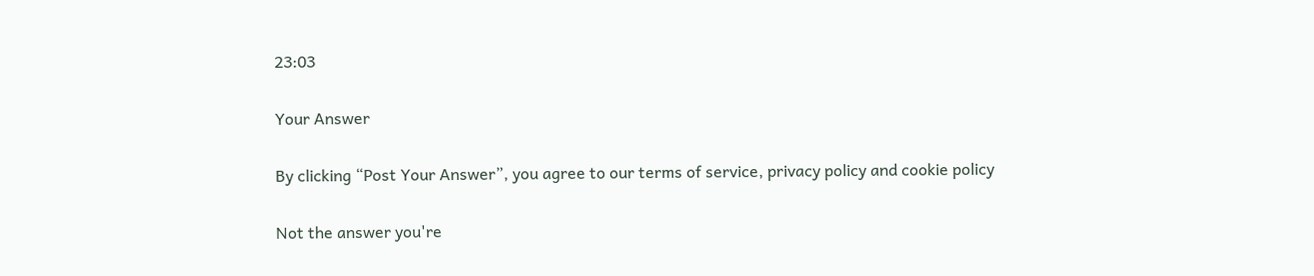23:03

Your Answer

By clicking “Post Your Answer”, you agree to our terms of service, privacy policy and cookie policy

Not the answer you're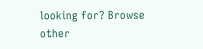looking for? Browse other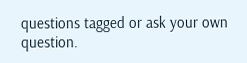questions tagged or ask your own question.